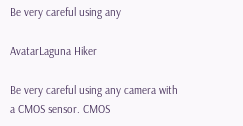Be very careful using any

AvatarLaguna Hiker

Be very careful using any camera with a CMOS sensor. CMOS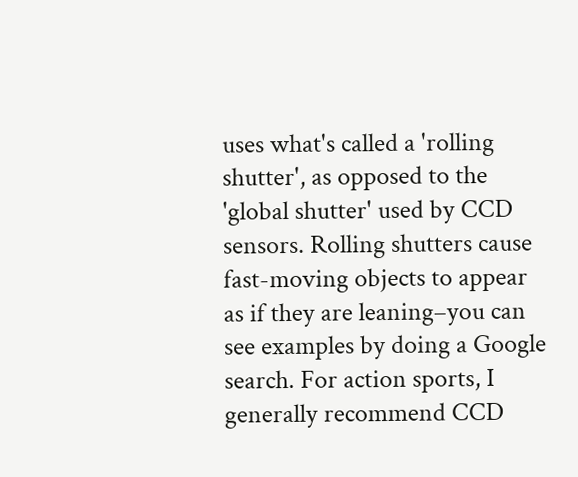uses what's called a 'rolling shutter', as opposed to the 'global shutter' used by CCD sensors. Rolling shutters cause fast-moving objects to appear as if they are leaning–you can see examples by doing a Google search. For action sports, I generally recommend CCD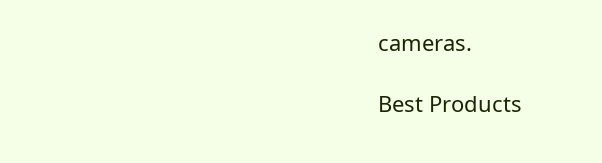cameras.

Best Products